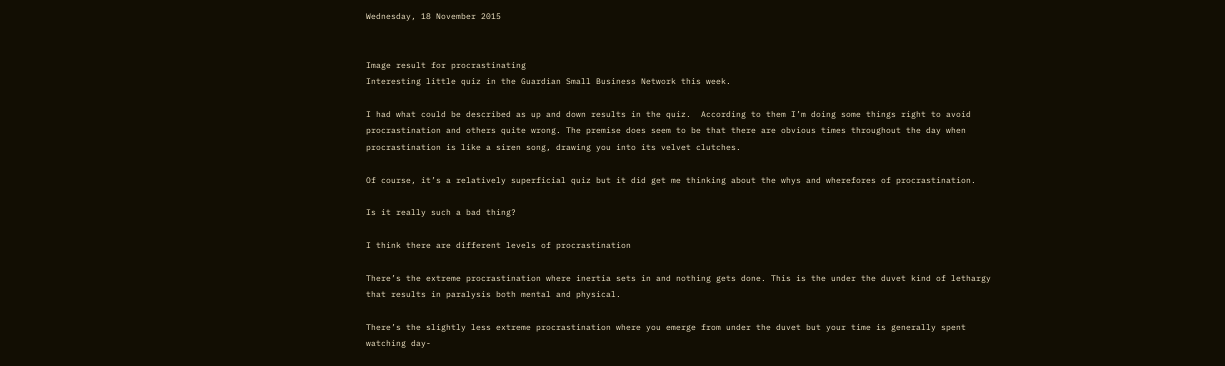Wednesday, 18 November 2015


Image result for procrastinating
Interesting little quiz in the Guardian Small Business Network this week.

I had what could be described as up and down results in the quiz.  According to them I’m doing some things right to avoid procrastination and others quite wrong. The premise does seem to be that there are obvious times throughout the day when procrastination is like a siren song, drawing you into its velvet clutches.

Of course, it’s a relatively superficial quiz but it did get me thinking about the whys and wherefores of procrastination.

Is it really such a bad thing?

I think there are different levels of procrastination

There’s the extreme procrastination where inertia sets in and nothing gets done. This is the under the duvet kind of lethargy that results in paralysis both mental and physical.

There’s the slightly less extreme procrastination where you emerge from under the duvet but your time is generally spent watching day-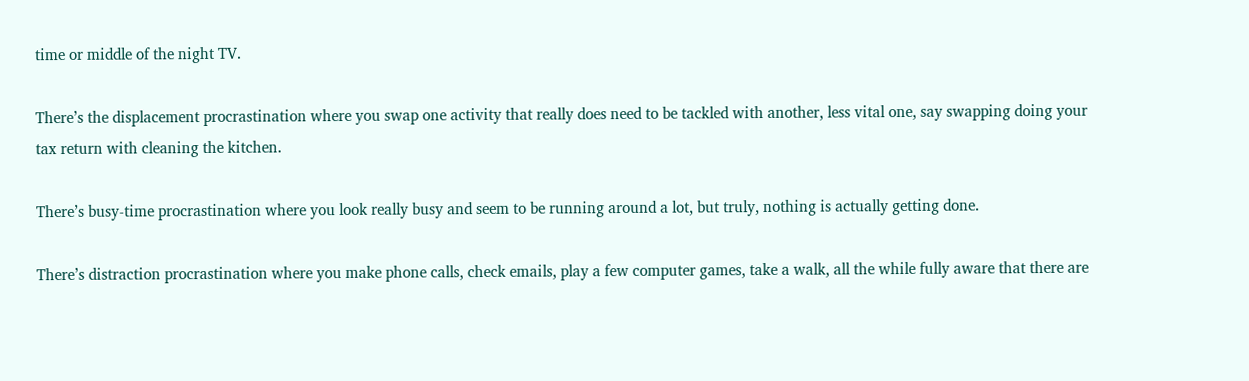time or middle of the night TV.

There’s the displacement procrastination where you swap one activity that really does need to be tackled with another, less vital one, say swapping doing your tax return with cleaning the kitchen.

There’s busy-time procrastination where you look really busy and seem to be running around a lot, but truly, nothing is actually getting done.

There’s distraction procrastination where you make phone calls, check emails, play a few computer games, take a walk, all the while fully aware that there are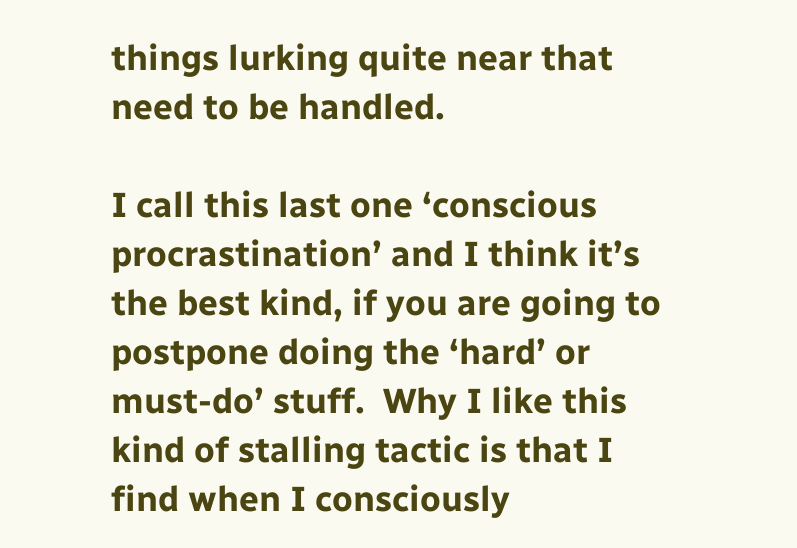things lurking quite near that need to be handled.

I call this last one ‘conscious procrastination’ and I think it’s the best kind, if you are going to postpone doing the ‘hard’ or must-do’ stuff.  Why I like this kind of stalling tactic is that I find when I consciously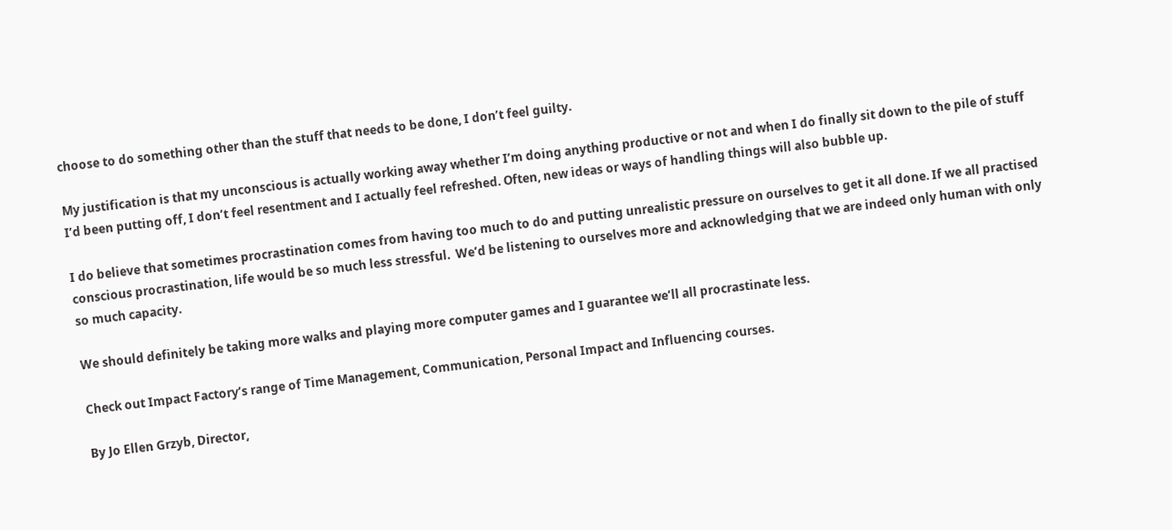choose to do something other than the stuff that needs to be done, I don’t feel guilty.

My justification is that my unconscious is actually working away whether I’m doing anything productive or not and when I do finally sit down to the pile of stuff I’d been putting off, I don’t feel resentment and I actually feel refreshed. Often, new ideas or ways of handling things will also bubble up.

I do believe that sometimes procrastination comes from having too much to do and putting unrealistic pressure on ourselves to get it all done. If we all practised conscious procrastination, life would be so much less stressful.  We’d be listening to ourselves more and acknowledging that we are indeed only human with only so much capacity.

We should definitely be taking more walks and playing more computer games and I guarantee we’ll all procrastinate less.

Check out Impact Factory’s range of Time Management, Communication, Personal Impact and Influencing courses.

By Jo Ellen Grzyb, Director,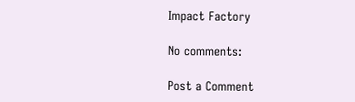Impact Factory

No comments:

Post a Comment